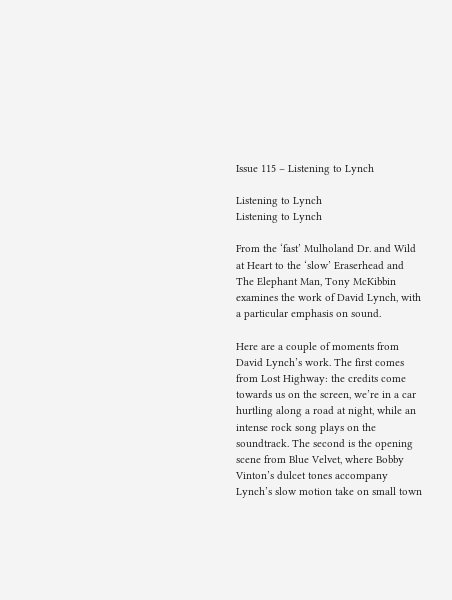Issue 115 – Listening to Lynch

Listening to Lynch
Listening to Lynch

From the ‘fast’ Mulholand Dr. and Wild at Heart to the ‘slow’ Eraserhead and The Elephant Man, Tony McKibbin examines the work of David Lynch, with a particular emphasis on sound.

Here are a couple of moments from David Lynch’s work. The first comes from Lost Highway: the credits come towards us on the screen, we’re in a car hurtling along a road at night, while an intense rock song plays on the soundtrack. The second is the opening scene from Blue Velvet, where Bobby Vinton’s dulcet tones accompany Lynch’s slow motion take on small town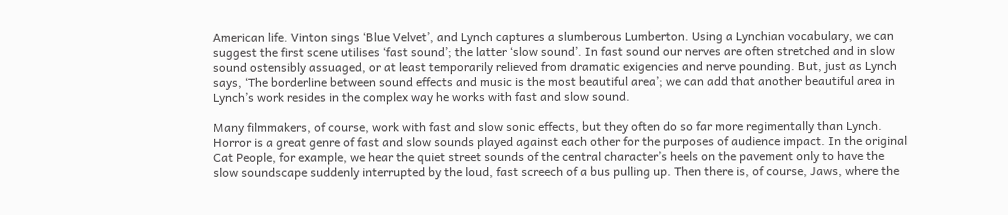American life. Vinton sings ‘Blue Velvet’, and Lynch captures a slumberous Lumberton. Using a Lynchian vocabulary, we can suggest the first scene utilises ‘fast sound’; the latter ‘slow sound’. In fast sound our nerves are often stretched and in slow sound ostensibly assuaged, or at least temporarily relieved from dramatic exigencies and nerve pounding. But, just as Lynch says, ‘The borderline between sound effects and music is the most beautiful area’; we can add that another beautiful area in Lynch’s work resides in the complex way he works with fast and slow sound.

Many filmmakers, of course, work with fast and slow sonic effects, but they often do so far more regimentally than Lynch. Horror is a great genre of fast and slow sounds played against each other for the purposes of audience impact. In the original Cat People, for example, we hear the quiet street sounds of the central character’s heels on the pavement only to have the slow soundscape suddenly interrupted by the loud, fast screech of a bus pulling up. Then there is, of course, Jaws, where the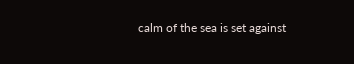calm of the sea is set against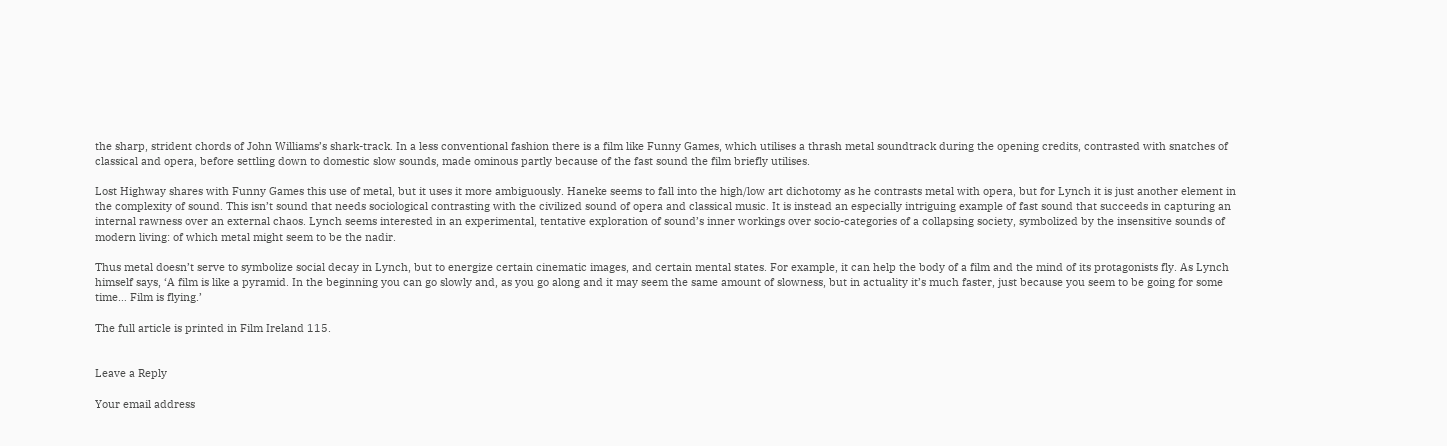the sharp, strident chords of John Williams’s shark-track. In a less conventional fashion there is a film like Funny Games, which utilises a thrash metal soundtrack during the opening credits, contrasted with snatches of classical and opera, before settling down to domestic slow sounds, made ominous partly because of the fast sound the film briefly utilises.

Lost Highway shares with Funny Games this use of metal, but it uses it more ambiguously. Haneke seems to fall into the high/low art dichotomy as he contrasts metal with opera, but for Lynch it is just another element in the complexity of sound. This isn’t sound that needs sociological contrasting with the civilized sound of opera and classical music. It is instead an especially intriguing example of fast sound that succeeds in capturing an internal rawness over an external chaos. Lynch seems interested in an experimental, tentative exploration of sound’s inner workings over socio-categories of a collapsing society, symbolized by the insensitive sounds of modern living: of which metal might seem to be the nadir.

Thus metal doesn’t serve to symbolize social decay in Lynch, but to energize certain cinematic images, and certain mental states. For example, it can help the body of a film and the mind of its protagonists fly. As Lynch himself says, ‘A film is like a pyramid. In the beginning you can go slowly and, as you go along and it may seem the same amount of slowness, but in actuality it’s much faster, just because you seem to be going for some time… Film is flying.’

The full article is printed in Film Ireland 115.


Leave a Reply

Your email address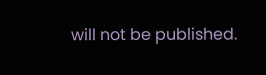will not be published.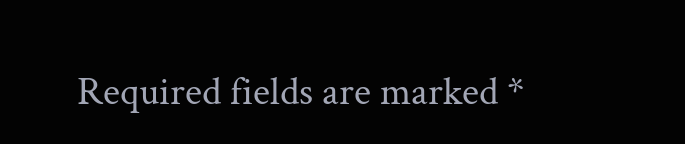Required fields are marked *